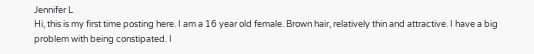Jennifer L
Hi, this is my first time posting here. I am a 16 year old female. Brown hair, relatively thin and attractive. I have a big problem with being constipated. I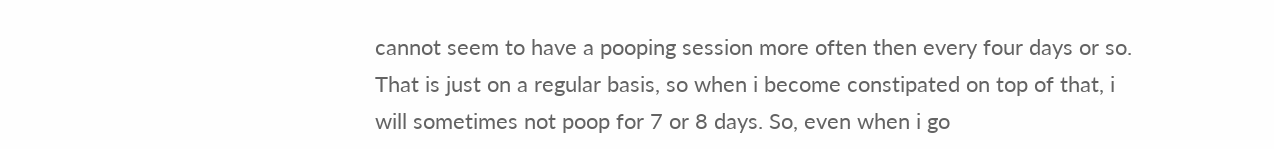cannot seem to have a pooping session more often then every four days or so. That is just on a regular basis, so when i become constipated on top of that, i will sometimes not poop for 7 or 8 days. So, even when i go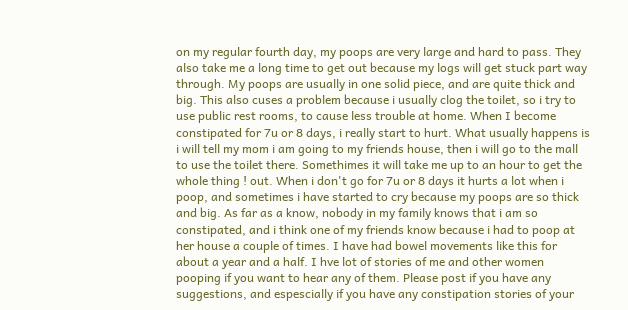on my regular fourth day, my poops are very large and hard to pass. They also take me a long time to get out because my logs will get stuck part way through. My poops are usually in one solid piece, and are quite thick and big. This also cuses a problem because i usually clog the toilet, so i try to use public rest rooms, to cause less trouble at home. When I become constipated for 7u or 8 days, i really start to hurt. What usually happens is i will tell my mom i am going to my friends house, then i will go to the mall to use the toilet there. Somethimes it will take me up to an hour to get the whole thing ! out. When i don't go for 7u or 8 days it hurts a lot when i poop, and sometimes i have started to cry because my poops are so thick and big. As far as a know, nobody in my family knows that i am so constipated, and i think one of my friends know because i had to poop at her house a couple of times. I have had bowel movements like this for about a year and a half. I hve lot of stories of me and other women pooping if you want to hear any of them. Please post if you have any suggestions, and espescially if you have any constipation stories of your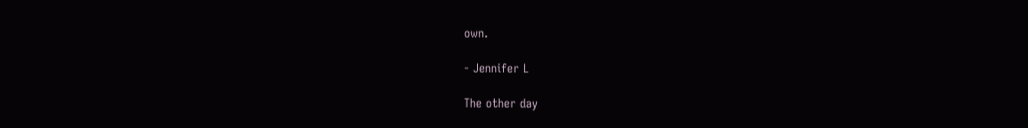own.

- Jennifer L

The other day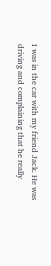I was in the car with my friend Jack. He was driving and complaining that he really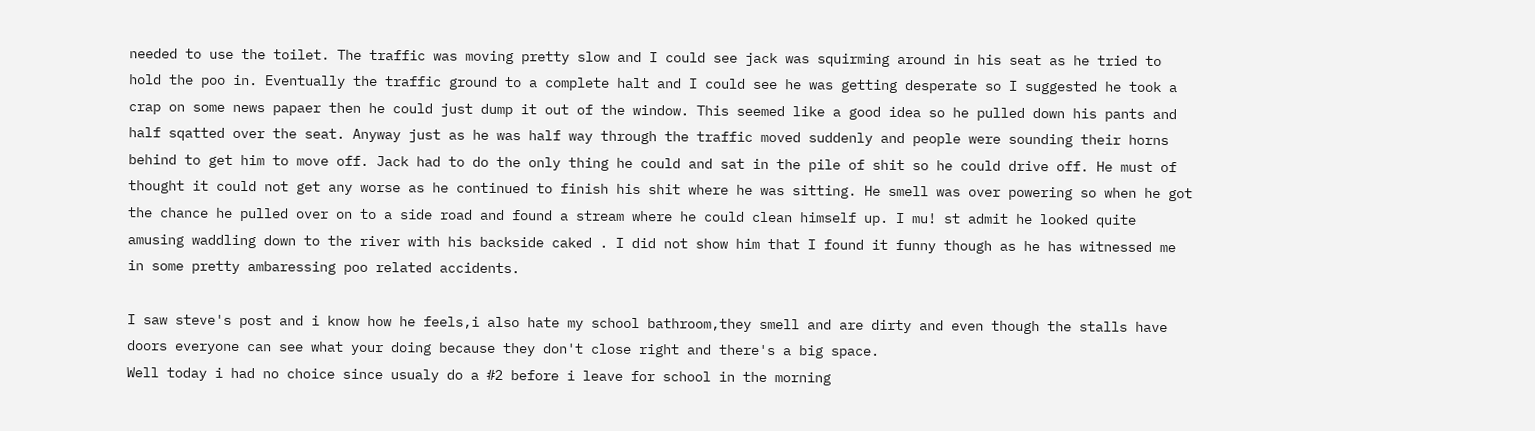needed to use the toilet. The traffic was moving pretty slow and I could see jack was squirming around in his seat as he tried to hold the poo in. Eventually the traffic ground to a complete halt and I could see he was getting desperate so I suggested he took a crap on some news papaer then he could just dump it out of the window. This seemed like a good idea so he pulled down his pants and half sqatted over the seat. Anyway just as he was half way through the traffic moved suddenly and people were sounding their horns behind to get him to move off. Jack had to do the only thing he could and sat in the pile of shit so he could drive off. He must of thought it could not get any worse as he continued to finish his shit where he was sitting. He smell was over powering so when he got the chance he pulled over on to a side road and found a stream where he could clean himself up. I mu! st admit he looked quite amusing waddling down to the river with his backside caked . I did not show him that I found it funny though as he has witnessed me in some pretty ambaressing poo related accidents.

I saw steve's post and i know how he feels,i also hate my school bathroom,they smell and are dirty and even though the stalls have doors everyone can see what your doing because they don't close right and there's a big space.
Well today i had no choice since usualy do a #2 before i leave for school in the morning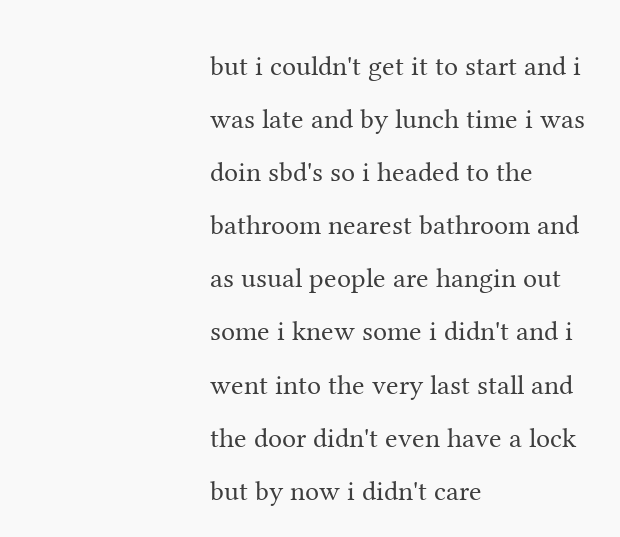but i couldn't get it to start and i was late and by lunch time i was doin sbd's so i headed to the bathroom nearest bathroom and as usual people are hangin out some i knew some i didn't and i went into the very last stall and the door didn't even have a lock but by now i didn't care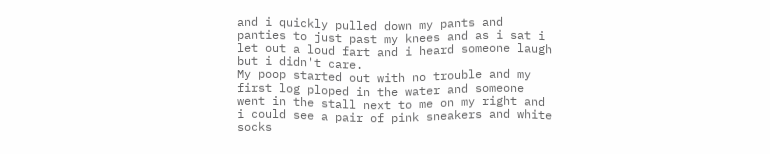and i quickly pulled down my pants and panties to just past my knees and as i sat i let out a loud fart and i heard someone laugh but i didn't care.
My poop started out with no trouble and my first log ploped in the water and someone went in the stall next to me on my right and i could see a pair of pink sneakers and white socks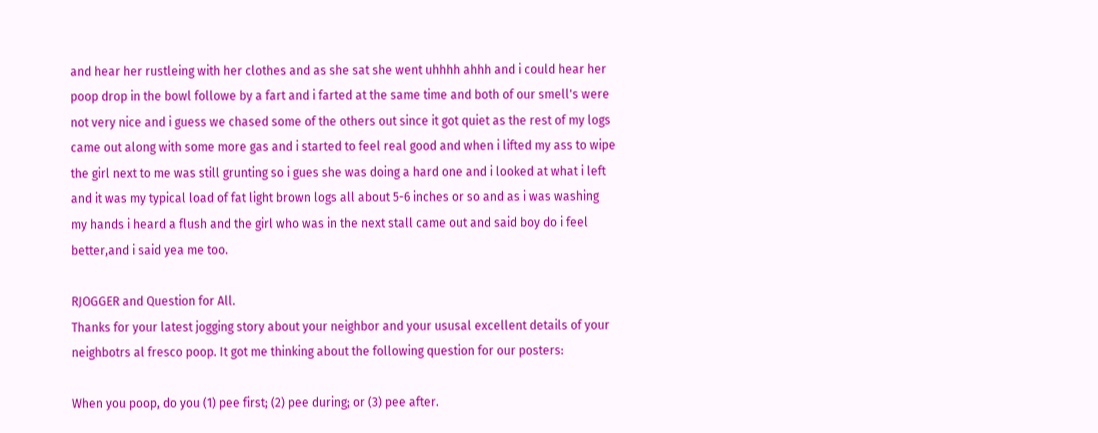and hear her rustleing with her clothes and as she sat she went uhhhh ahhh and i could hear her poop drop in the bowl followe by a fart and i farted at the same time and both of our smell's were not very nice and i guess we chased some of the others out since it got quiet as the rest of my logs came out along with some more gas and i started to feel real good and when i lifted my ass to wipe the girl next to me was still grunting so i gues she was doing a hard one and i looked at what i left and it was my typical load of fat light brown logs all about 5-6 inches or so and as i was washing my hands i heard a flush and the girl who was in the next stall came out and said boy do i feel better,and i said yea me too.

RJOGGER and Question for All.
Thanks for your latest jogging story about your neighbor and your ususal excellent details of your neighbotrs al fresco poop. It got me thinking about the following question for our posters:

When you poop, do you (1) pee first; (2) pee during; or (3) pee after.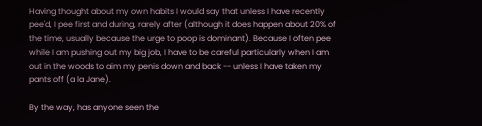Having thought about my own habits I would say that unless I have recently pee'd, I pee first and during, rarely after (although it does happen about 20% of the time, usually because the urge to poop is dominant). Because I often pee while I am pushing out my big job, I have to be careful particularly when I am out in the woods to aim my penis down and back -- unless I have taken my pants off (a la Jane).

By the way, has anyone seen the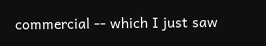commercial -- which I just saw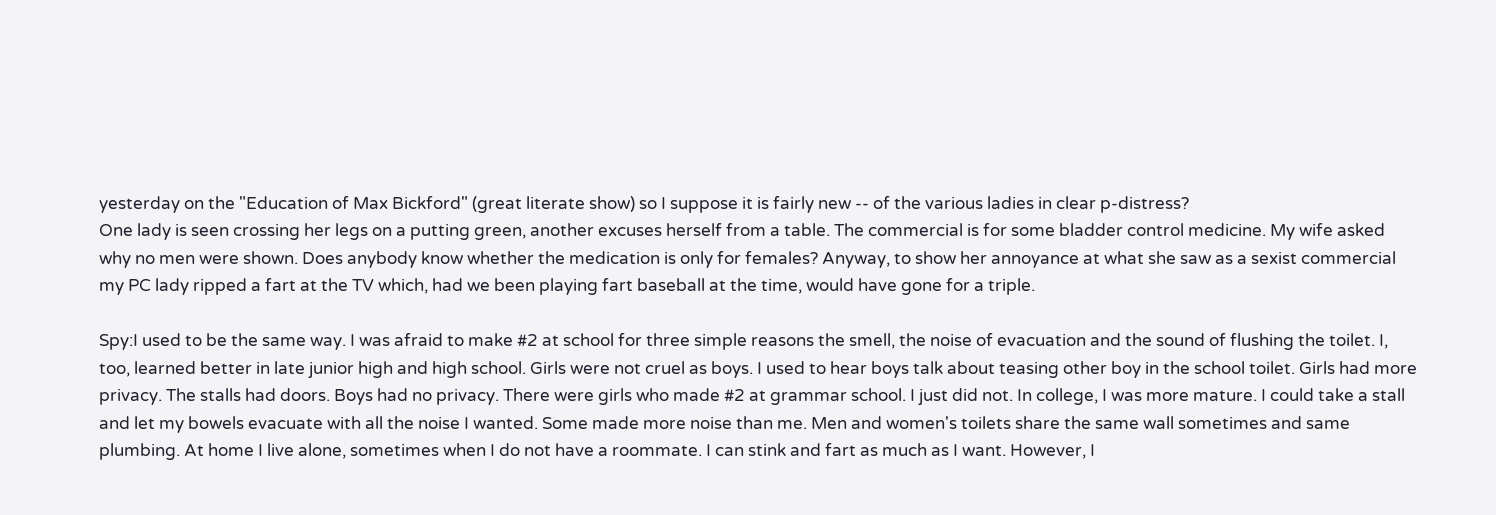yesterday on the "Education of Max Bickford" (great literate show) so I suppose it is fairly new -- of the various ladies in clear p-distress?
One lady is seen crossing her legs on a putting green, another excuses herself from a table. The commercial is for some bladder control medicine. My wife asked why no men were shown. Does anybody know whether the medication is only for females? Anyway, to show her annoyance at what she saw as a sexist commercial my PC lady ripped a fart at the TV which, had we been playing fart baseball at the time, would have gone for a triple.

Spy:I used to be the same way. I was afraid to make #2 at school for three simple reasons the smell, the noise of evacuation and the sound of flushing the toilet. I, too, learned better in late junior high and high school. Girls were not cruel as boys. I used to hear boys talk about teasing other boy in the school toilet. Girls had more privacy. The stalls had doors. Boys had no privacy. There were girls who made #2 at grammar school. I just did not. In college, I was more mature. I could take a stall and let my bowels evacuate with all the noise I wanted. Some made more noise than me. Men and women's toilets share the same wall sometimes and same plumbing. At home I live alone, sometimes when I do not have a roommate. I can stink and fart as much as I want. However, I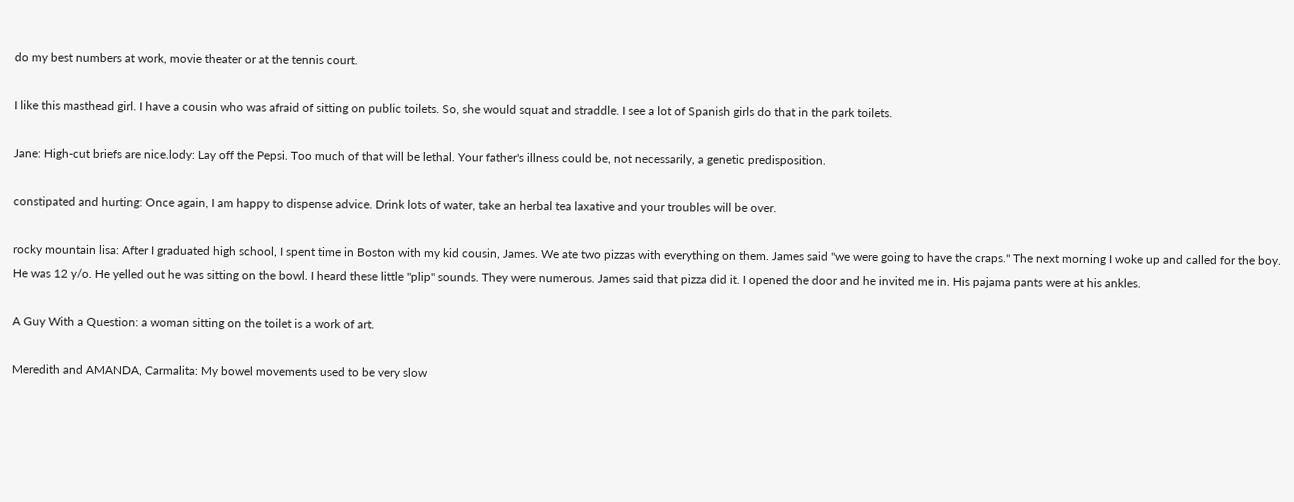do my best numbers at work, movie theater or at the tennis court.

I like this masthead girl. I have a cousin who was afraid of sitting on public toilets. So, she would squat and straddle. I see a lot of Spanish girls do that in the park toilets.

Jane: High-cut briefs are nice.lody: Lay off the Pepsi. Too much of that will be lethal. Your father's illness could be, not necessarily, a genetic predisposition.

constipated and hurting: Once again, I am happy to dispense advice. Drink lots of water, take an herbal tea laxative and your troubles will be over.

rocky mountain lisa: After I graduated high school, I spent time in Boston with my kid cousin, James. We ate two pizzas with everything on them. James said "we were going to have the craps." The next morning I woke up and called for the boy. He was 12 y/o. He yelled out he was sitting on the bowl. I heard these little "plip" sounds. They were numerous. James said that pizza did it. I opened the door and he invited me in. His pajama pants were at his ankles.

A Guy With a Question: a woman sitting on the toilet is a work of art.

Meredith and AMANDA, Carmalita: My bowel movements used to be very slow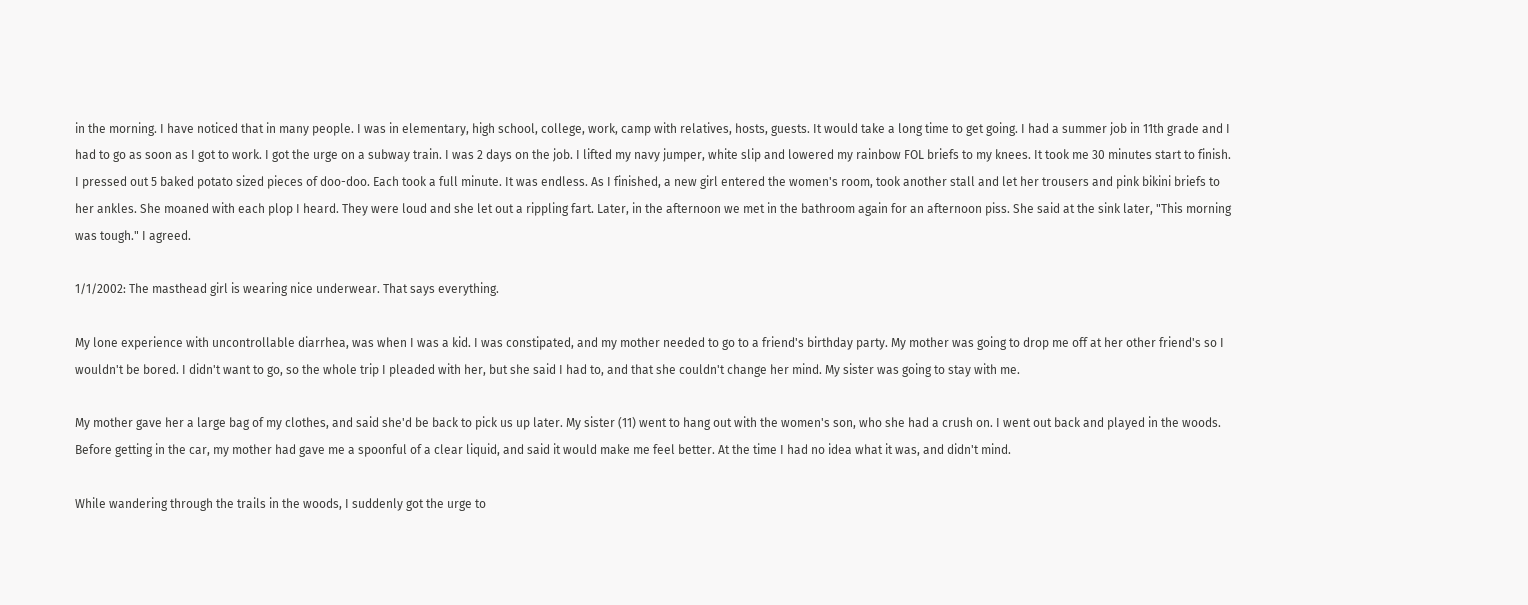in the morning. I have noticed that in many people. I was in elementary, high school, college, work, camp with relatives, hosts, guests. It would take a long time to get going. I had a summer job in 11th grade and I had to go as soon as I got to work. I got the urge on a subway train. I was 2 days on the job. I lifted my navy jumper, white slip and lowered my rainbow FOL briefs to my knees. It took me 30 minutes start to finish. I pressed out 5 baked potato sized pieces of doo-doo. Each took a full minute. It was endless. As I finished, a new girl entered the women's room, took another stall and let her trousers and pink bikini briefs to her ankles. She moaned with each plop I heard. They were loud and she let out a rippling fart. Later, in the afternoon we met in the bathroom again for an afternoon piss. She said at the sink later, "This morning was tough." I agreed.

1/1/2002: The masthead girl is wearing nice underwear. That says everything.

My lone experience with uncontrollable diarrhea, was when I was a kid. I was constipated, and my mother needed to go to a friend's birthday party. My mother was going to drop me off at her other friend's so I wouldn't be bored. I didn't want to go, so the whole trip I pleaded with her, but she said I had to, and that she couldn't change her mind. My sister was going to stay with me.

My mother gave her a large bag of my clothes, and said she'd be back to pick us up later. My sister (11) went to hang out with the women's son, who she had a crush on. I went out back and played in the woods. Before getting in the car, my mother had gave me a spoonful of a clear liquid, and said it would make me feel better. At the time I had no idea what it was, and didn't mind.

While wandering through the trails in the woods, I suddenly got the urge to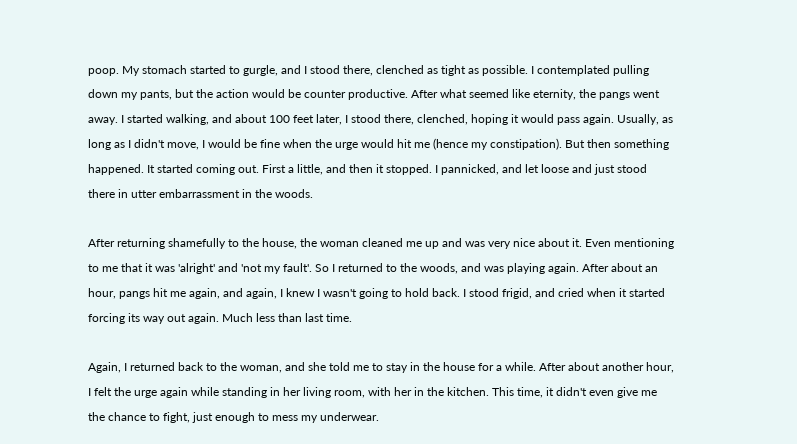poop. My stomach started to gurgle, and I stood there, clenched as tight as possible. I contemplated pulling down my pants, but the action would be counter productive. After what seemed like eternity, the pangs went away. I started walking, and about 100 feet later, I stood there, clenched, hoping it would pass again. Usually, as long as I didn't move, I would be fine when the urge would hit me (hence my constipation). But then something happened. It started coming out. First a little, and then it stopped. I pannicked, and let loose and just stood there in utter embarrassment in the woods.

After returning shamefully to the house, the woman cleaned me up and was very nice about it. Even mentioning to me that it was 'alright' and 'not my fault'. So I returned to the woods, and was playing again. After about an hour, pangs hit me again, and again, I knew I wasn't going to hold back. I stood frigid, and cried when it started forcing its way out again. Much less than last time.

Again, I returned back to the woman, and she told me to stay in the house for a while. After about another hour, I felt the urge again while standing in her living room, with her in the kitchen. This time, it didn't even give me the chance to fight, just enough to mess my underwear.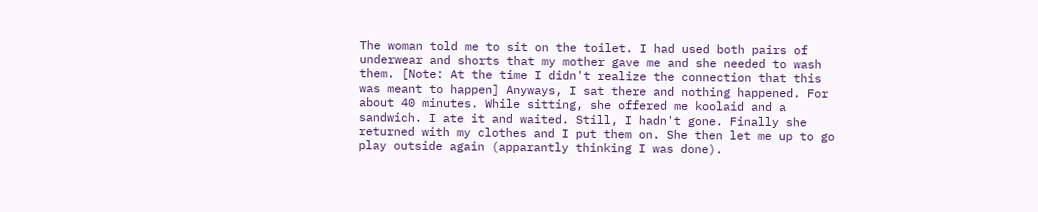The woman told me to sit on the toilet. I had used both pairs of underwear and shorts that my mother gave me and she needed to wash them. [Note: At the time I didn't realize the connection that this was meant to happen] Anyways, I sat there and nothing happened. For about 40 minutes. While sitting, she offered me koolaid and a sandwich. I ate it and waited. Still, I hadn't gone. Finally she returned with my clothes and I put them on. She then let me up to go play outside again (apparantly thinking I was done).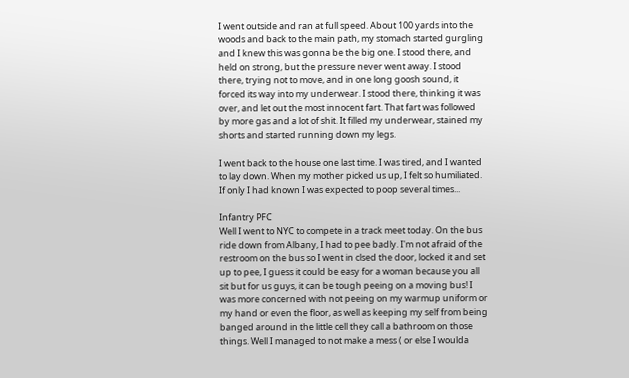I went outside and ran at full speed. About 100 yards into the woods and back to the main path, my stomach started gurgling and I knew this was gonna be the big one. I stood there, and held on strong, but the pressure never went away. I stood there, trying not to move, and in one long goosh sound, it forced its way into my underwear. I stood there, thinking it was over, and let out the most innocent fart. That fart was followed by more gas and a lot of shit. It filled my underwear, stained my shorts and started running down my legs.

I went back to the house one last time. I was tired, and I wanted to lay down. When my mother picked us up, I felt so humiliated. If only I had known I was expected to poop several times...

Infantry PFC
Well I went to NYC to compete in a track meet today. On the bus ride down from Albany, I had to pee badly. I'm not afraid of the restroom on the bus so I went in clsed the door, locked it and set up to pee, I guess it could be easy for a woman because you all sit but for us guys, it can be tough peeing on a moving bus! I was more concerned with not peeing on my warmup uniform or my hand or even the floor, as well as keeping my self from being banged around in the little cell they call a bathroom on those things. Well I managed to not make a mess ( or else I woulda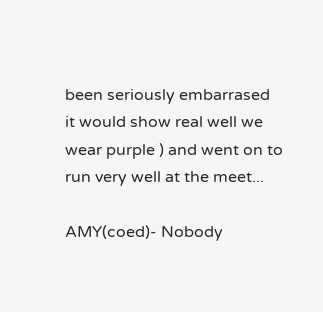been seriously embarrased it would show real well we wear purple ) and went on to run very well at the meet...

AMY(coed)- Nobody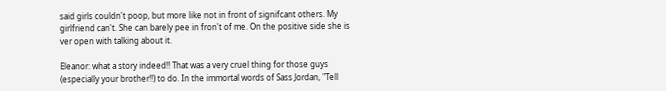said girls couldn't poop, but more like not in front of signifcant others. My girlfriend can't. She can barely pee in fron't of me. On the positive side she is ver open with talking about it.

Eleanor: what a story indeed!! That was a very cruel thing for those guys (especially your brother!!) to do. In the immortal words of Sass Jordan, "Tell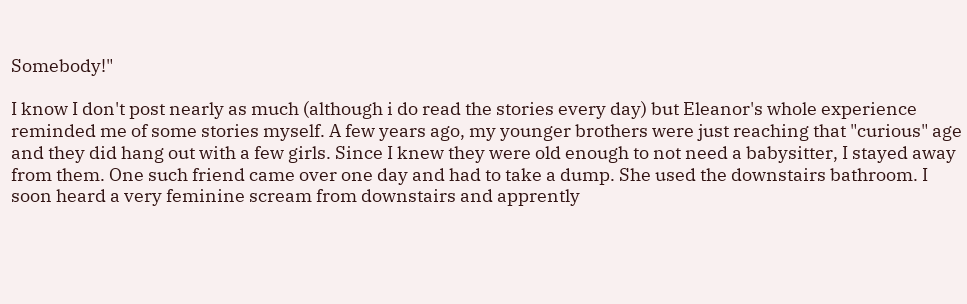Somebody!"

I know I don't post nearly as much (although i do read the stories every day) but Eleanor's whole experience reminded me of some stories myself. A few years ago, my younger brothers were just reaching that "curious" age and they did hang out with a few girls. Since I knew they were old enough to not need a babysitter, I stayed away from them. One such friend came over one day and had to take a dump. She used the downstairs bathroom. I soon heard a very feminine scream from downstairs and apprently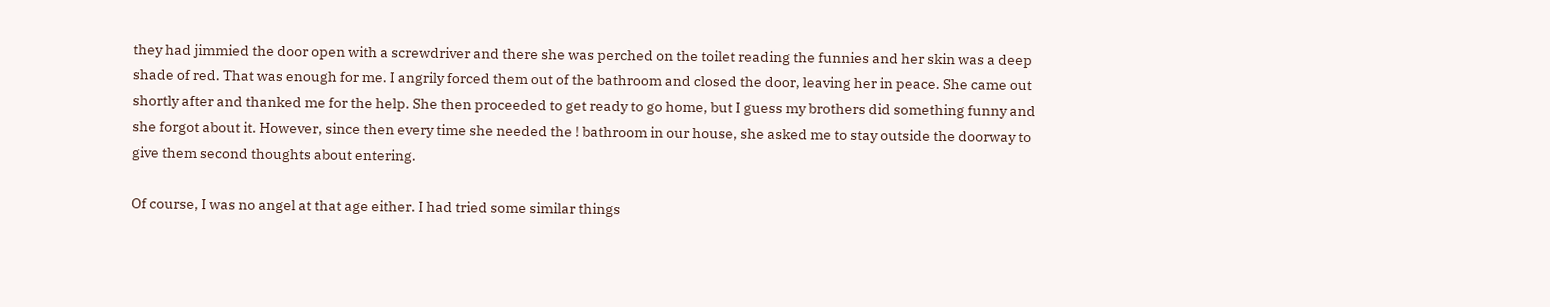they had jimmied the door open with a screwdriver and there she was perched on the toilet reading the funnies and her skin was a deep shade of red. That was enough for me. I angrily forced them out of the bathroom and closed the door, leaving her in peace. She came out shortly after and thanked me for the help. She then proceeded to get ready to go home, but I guess my brothers did something funny and she forgot about it. However, since then every time she needed the ! bathroom in our house, she asked me to stay outside the doorway to give them second thoughts about entering.

Of course, I was no angel at that age either. I had tried some similar things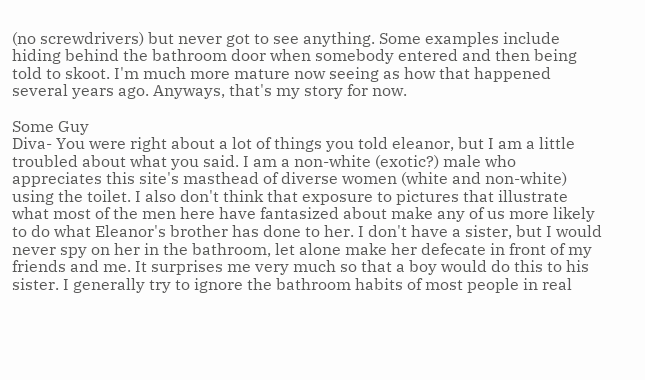(no screwdrivers) but never got to see anything. Some examples include hiding behind the bathroom door when somebody entered and then being told to skoot. I'm much more mature now seeing as how that happened several years ago. Anyways, that's my story for now.

Some Guy
Diva- You were right about a lot of things you told eleanor, but I am a little troubled about what you said. I am a non-white (exotic?) male who appreciates this site's masthead of diverse women (white and non-white) using the toilet. I also don't think that exposure to pictures that illustrate what most of the men here have fantasized about make any of us more likely to do what Eleanor's brother has done to her. I don't have a sister, but I would never spy on her in the bathroom, let alone make her defecate in front of my friends and me. It surprises me very much so that a boy would do this to his sister. I generally try to ignore the bathroom habits of most people in real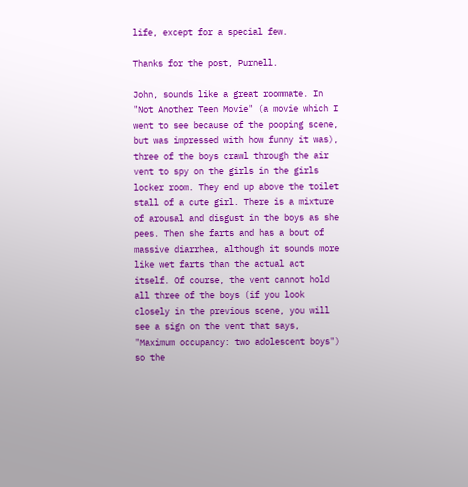life, except for a special few.

Thanks for the post, Purnell.

John, sounds like a great roommate. In "Not Another Teen Movie" (a movie which I went to see because of the pooping scene, but was impressed with how funny it was), three of the boys crawl through the air vent to spy on the girls in the girls locker room. They end up above the toilet stall of a cute girl. There is a mixture of arousal and disgust in the boys as she pees. Then she farts and has a bout of massive diarrhea, although it sounds more like wet farts than the actual act itself. Of course, the vent cannot hold all three of the boys (if you look closely in the previous scene, you will see a sign on the vent that says, "Maximum occupancy: two adolescent boys") so the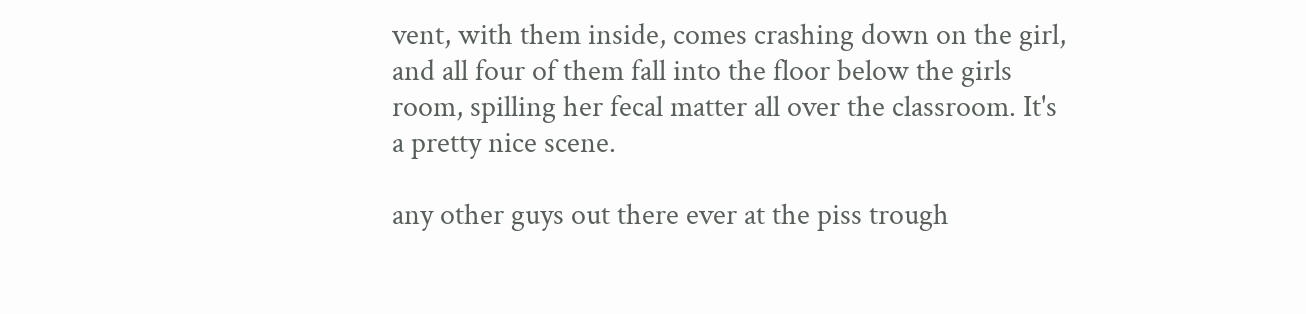vent, with them inside, comes crashing down on the girl, and all four of them fall into the floor below the girls room, spilling her fecal matter all over the classroom. It's a pretty nice scene.

any other guys out there ever at the piss trough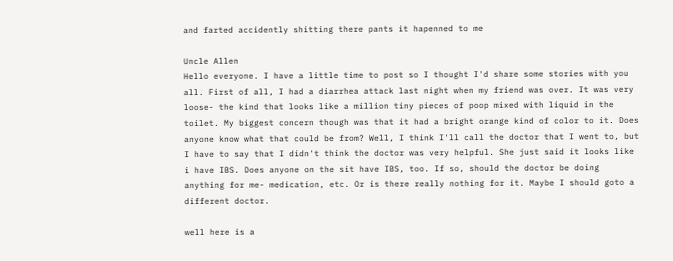and farted accidently shitting there pants it hapenned to me

Uncle Allen
Hello everyone. I have a little time to post so I thought I'd share some stories with you all. First of all, I had a diarrhea attack last night when my friend was over. It was very loose- the kind that looks like a million tiny pieces of poop mixed with liquid in the toilet. My biggest concern though was that it had a bright orange kind of color to it. Does anyone know what that could be from? Well, I think I'll call the doctor that I went to, but I have to say that I didn't think the doctor was very helpful. She just said it looks like i have IBS. Does anyone on the sit have IBS, too. If so, should the doctor be doing anything for me- medication, etc. Or is there really nothing for it. Maybe I should goto a different doctor.

well here is a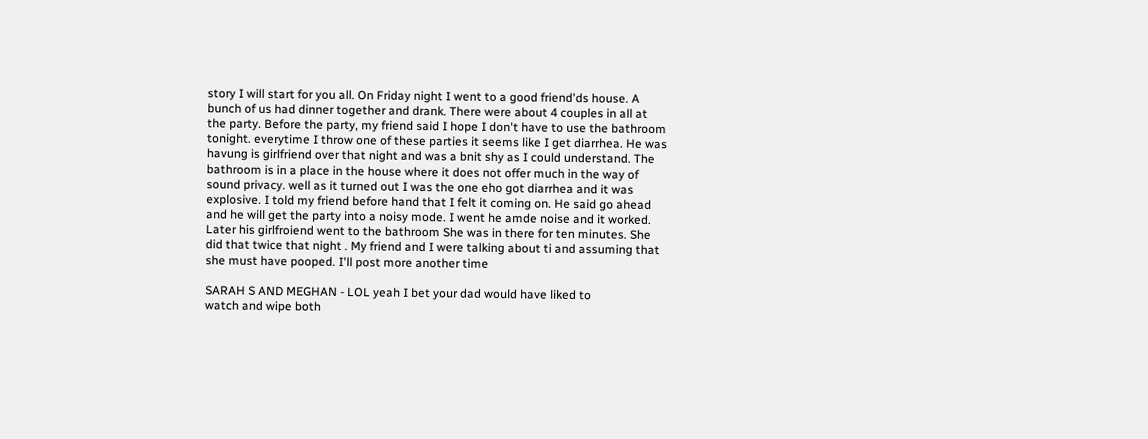story I will start for you all. On Friday night I went to a good friend'ds house. A bunch of us had dinner together and drank. There were about 4 couples in all at the party. Before the party, my friend said I hope I don't have to use the bathroom tonight. everytime I throw one of these parties it seems like I get diarrhea. He was havung is girlfriend over that night and was a bnit shy as I could understand. The bathroom is in a place in the house where it does not offer much in the way of sound privacy. well as it turned out I was the one eho got diarrhea and it was explosive. I told my friend before hand that I felt it coming on. He said go ahead and he will get the party into a noisy mode. I went he amde noise and it worked. Later his girlfroiend went to the bathroom She was in there for ten minutes. She did that twice that night . My friend and I were talking about ti and assuming that she must have pooped. I'll post more another time

SARAH S AND MEGHAN - LOL yeah I bet your dad would have liked to
watch and wipe both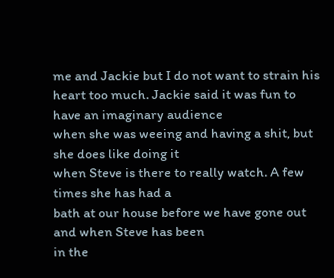me and Jackie but I do not want to strain his
heart too much. Jackie said it was fun to have an imaginary audience
when she was weeing and having a shit, but she does like doing it
when Steve is there to really watch. A few times she has had a
bath at our house before we have gone out and when Steve has been
in the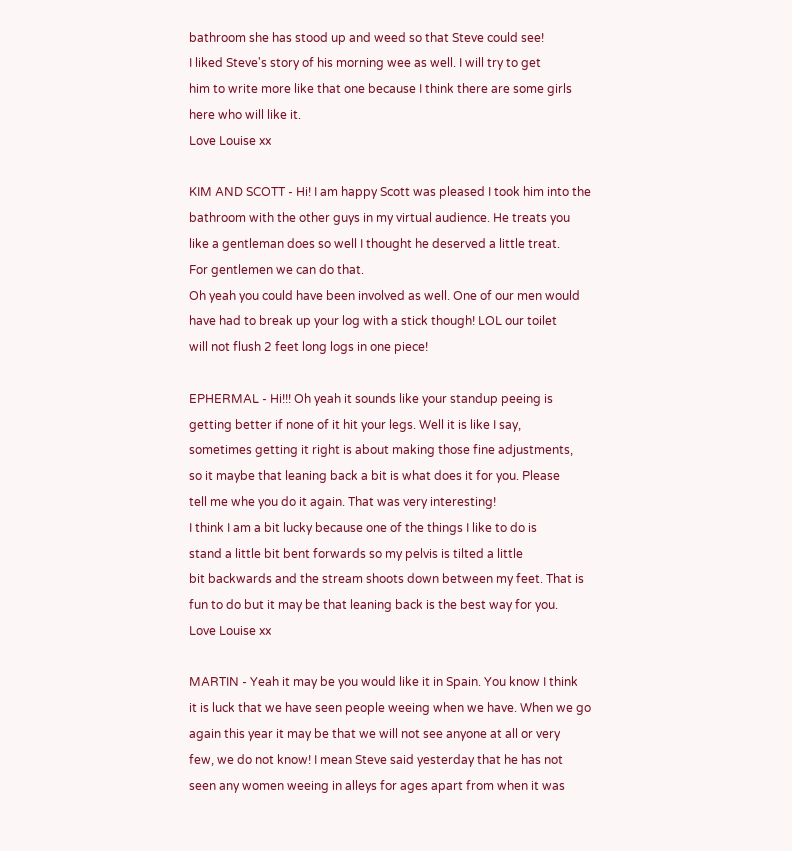bathroom she has stood up and weed so that Steve could see!
I liked Steve's story of his morning wee as well. I will try to get
him to write more like that one because I think there are some girls
here who will like it.
Love Louise xx

KIM AND SCOTT - Hi! I am happy Scott was pleased I took him into the
bathroom with the other guys in my virtual audience. He treats you
like a gentleman does so well I thought he deserved a little treat.
For gentlemen we can do that.
Oh yeah you could have been involved as well. One of our men would
have had to break up your log with a stick though! LOL our toilet
will not flush 2 feet long logs in one piece!

EPHERMAL - Hi!!! Oh yeah it sounds like your standup peeing is
getting better if none of it hit your legs. Well it is like I say,
sometimes getting it right is about making those fine adjustments,
so it maybe that leaning back a bit is what does it for you. Please
tell me whe you do it again. That was very interesting!
I think I am a bit lucky because one of the things I like to do is
stand a little bit bent forwards so my pelvis is tilted a little
bit backwards and the stream shoots down between my feet. That is
fun to do but it may be that leaning back is the best way for you.
Love Louise xx

MARTIN - Yeah it may be you would like it in Spain. You know I think
it is luck that we have seen people weeing when we have. When we go
again this year it may be that we will not see anyone at all or very
few, we do not know! I mean Steve said yesterday that he has not
seen any women weeing in alleys for ages apart from when it was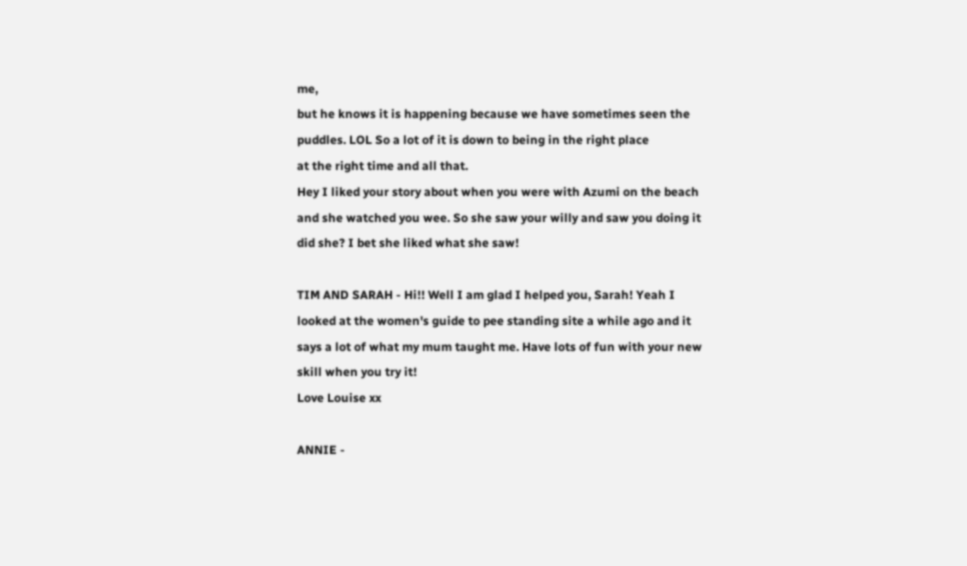me,
but he knows it is happening because we have sometimes seen the
puddles. LOL So a lot of it is down to being in the right place
at the right time and all that.
Hey I liked your story about when you were with Azumi on the beach
and she watched you wee. So she saw your willy and saw you doing it
did she? I bet she liked what she saw!

TIM AND SARAH - Hi!! Well I am glad I helped you, Sarah! Yeah I
looked at the women's guide to pee standing site a while ago and it
says a lot of what my mum taught me. Have lots of fun with your new
skill when you try it!
Love Louise xx

ANNIE -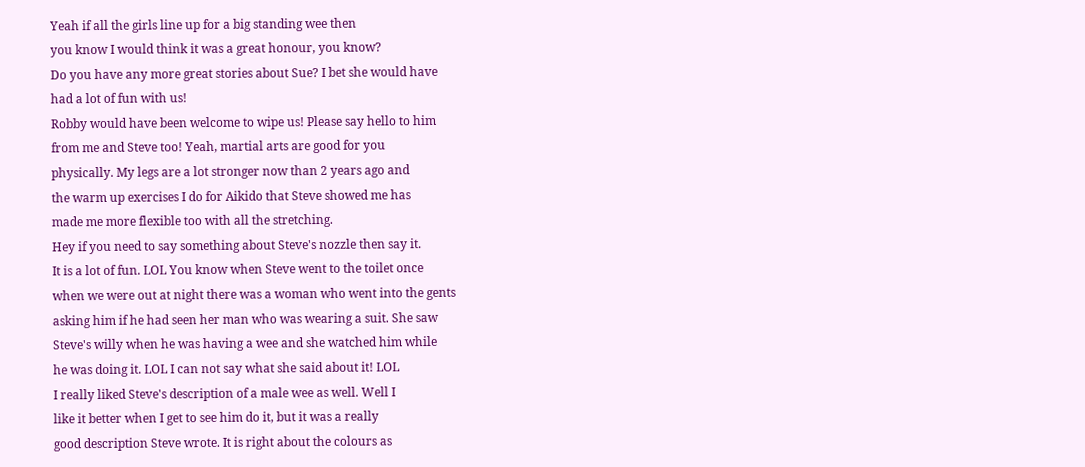Yeah if all the girls line up for a big standing wee then
you know I would think it was a great honour, you know?
Do you have any more great stories about Sue? I bet she would have
had a lot of fun with us!
Robby would have been welcome to wipe us! Please say hello to him
from me and Steve too! Yeah, martial arts are good for you
physically. My legs are a lot stronger now than 2 years ago and
the warm up exercises I do for Aikido that Steve showed me has
made me more flexible too with all the stretching.
Hey if you need to say something about Steve's nozzle then say it.
It is a lot of fun. LOL You know when Steve went to the toilet once
when we were out at night there was a woman who went into the gents
asking him if he had seen her man who was wearing a suit. She saw
Steve's willy when he was having a wee and she watched him while
he was doing it. LOL I can not say what she said about it! LOL
I really liked Steve's description of a male wee as well. Well I
like it better when I get to see him do it, but it was a really
good description Steve wrote. It is right about the colours as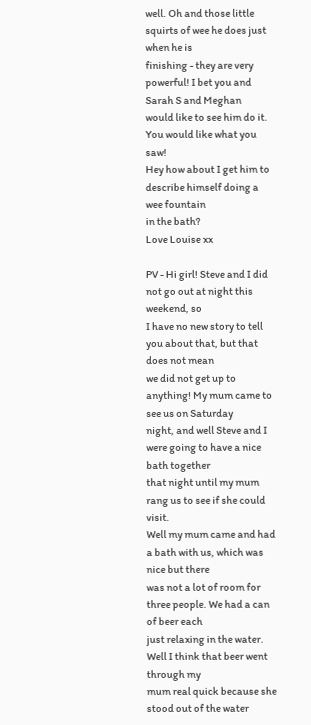well. Oh and those little squirts of wee he does just when he is
finishing - they are very powerful! I bet you and Sarah S and Meghan
would like to see him do it. You would like what you saw!
Hey how about I get him to describe himself doing a wee fountain
in the bath?
Love Louise xx

PV - Hi girl! Steve and I did not go out at night this weekend, so
I have no new story to tell you about that, but that does not mean
we did not get up to anything! My mum came to see us on Saturday
night, and well Steve and I were going to have a nice bath together
that night until my mum rang us to see if she could visit.
Well my mum came and had a bath with us, which was nice but there
was not a lot of room for three people. We had a can of beer each
just relaxing in the water. Well I think that beer went through my
mum real quick because she stood out of the water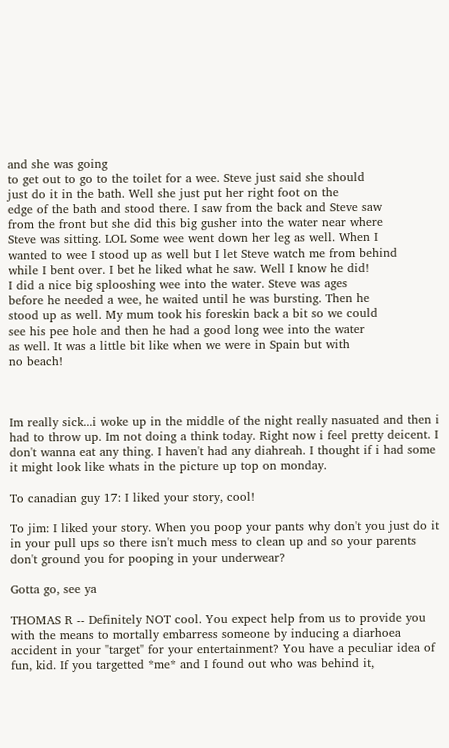and she was going
to get out to go to the toilet for a wee. Steve just said she should
just do it in the bath. Well she just put her right foot on the
edge of the bath and stood there. I saw from the back and Steve saw
from the front but she did this big gusher into the water near where
Steve was sitting. LOL Some wee went down her leg as well. When I
wanted to wee I stood up as well but I let Steve watch me from behind
while I bent over. I bet he liked what he saw. Well I know he did!
I did a nice big splooshing wee into the water. Steve was ages
before he needed a wee, he waited until he was bursting. Then he
stood up as well. My mum took his foreskin back a bit so we could
see his pee hole and then he had a good long wee into the water
as well. It was a little bit like when we were in Spain but with
no beach!



Im really sick...i woke up in the middle of the night really nasuated and then i had to throw up. Im not doing a think today. Right now i feel pretty deicent. I don't wanna eat any thing. I haven't had any diahreah. I thought if i had some it might look like whats in the picture up top on monday.

To canadian guy 17: I liked your story, cool!

To jim: I liked your story. When you poop your pants why don't you just do it in your pull ups so there isn't much mess to clean up and so your parents don't ground you for pooping in your underwear?

Gotta go, see ya

THOMAS R -- Definitely NOT cool. You expect help from us to provide you with the means to mortally embarress someone by inducing a diarhoea accident in your "target" for your entertainment? You have a peculiar idea of fun, kid. If you targetted *me* and I found out who was behind it,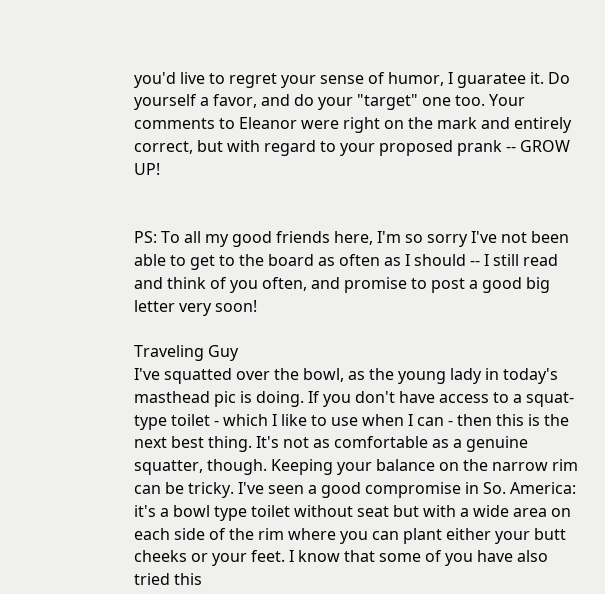you'd live to regret your sense of humor, I guaratee it. Do yourself a favor, and do your "target" one too. Your comments to Eleanor were right on the mark and entirely correct, but with regard to your proposed prank -- GROW UP!


PS: To all my good friends here, I'm so sorry I've not been able to get to the board as often as I should -- I still read and think of you often, and promise to post a good big letter very soon!

Traveling Guy
I've squatted over the bowl, as the young lady in today's masthead pic is doing. If you don't have access to a squat-type toilet - which I like to use when I can - then this is the next best thing. It's not as comfortable as a genuine squatter, though. Keeping your balance on the narrow rim can be tricky. I've seen a good compromise in So. America: it's a bowl type toilet without seat but with a wide area on each side of the rim where you can plant either your butt cheeks or your feet. I know that some of you have also tried this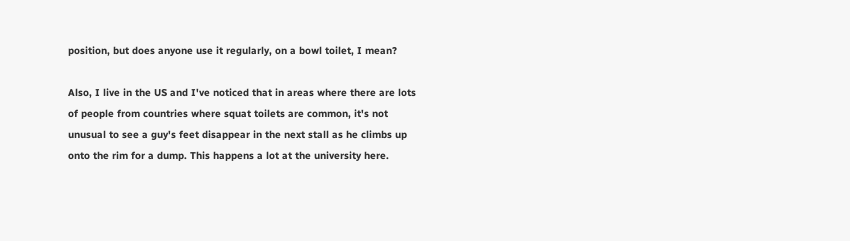position, but does anyone use it regularly, on a bowl toilet, I mean?

Also, I live in the US and I've noticed that in areas where there are lots of people from countries where squat toilets are common, it's not unusual to see a guy's feet disappear in the next stall as he climbs up onto the rim for a dump. This happens a lot at the university here.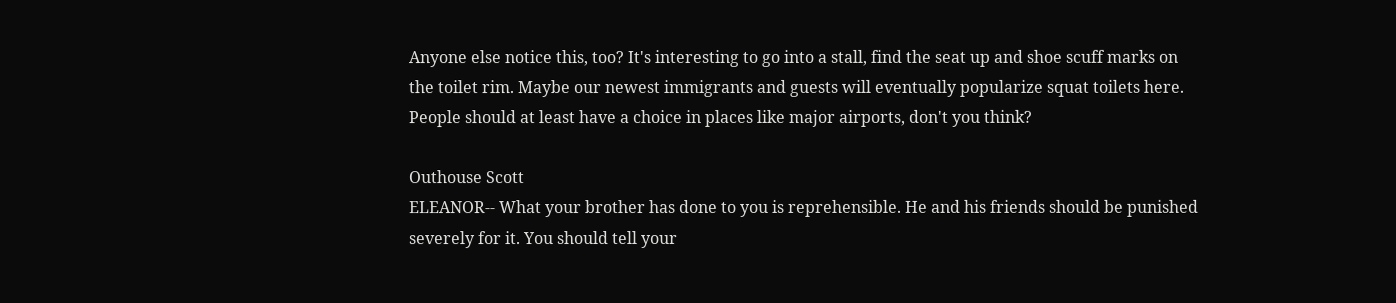Anyone else notice this, too? It's interesting to go into a stall, find the seat up and shoe scuff marks on the toilet rim. Maybe our newest immigrants and guests will eventually popularize squat toilets here. People should at least have a choice in places like major airports, don't you think?

Outhouse Scott
ELEANOR-- What your brother has done to you is reprehensible. He and his friends should be punished severely for it. You should tell your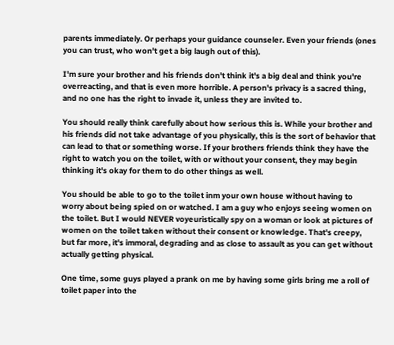parents immediately. Or perhaps your guidance counseler. Even your friends (ones you can trust, who won't get a big laugh out of this).

I'm sure your brother and his friends don't think it's a big deal and think you're overreacting, and that is even more horrible. A person's privacy is a sacred thing, and no one has the right to invade it, unless they are invited to.

You should really think carefully about how serious this is. While your brother and his friends did not take advantage of you physically, this is the sort of behavior that can lead to that or something worse. If your brothers friends think they have the right to watch you on the toilet, with or without your consent, they may begin thinking it's okay for them to do other things as well.

You should be able to go to the toilet inm your own house without having to worry about being spied on or watched. I am a guy who enjoys seeing women on the toilet. But I would NEVER voyeuristically spy on a woman or look at pictures of women on the toilet taken without their consent or knowledge. That's creepy, but far more, it's immoral, degrading and as close to assault as you can get without actually getting physical.

One time, some guys played a prank on me by having some girls bring me a roll of toilet paper into the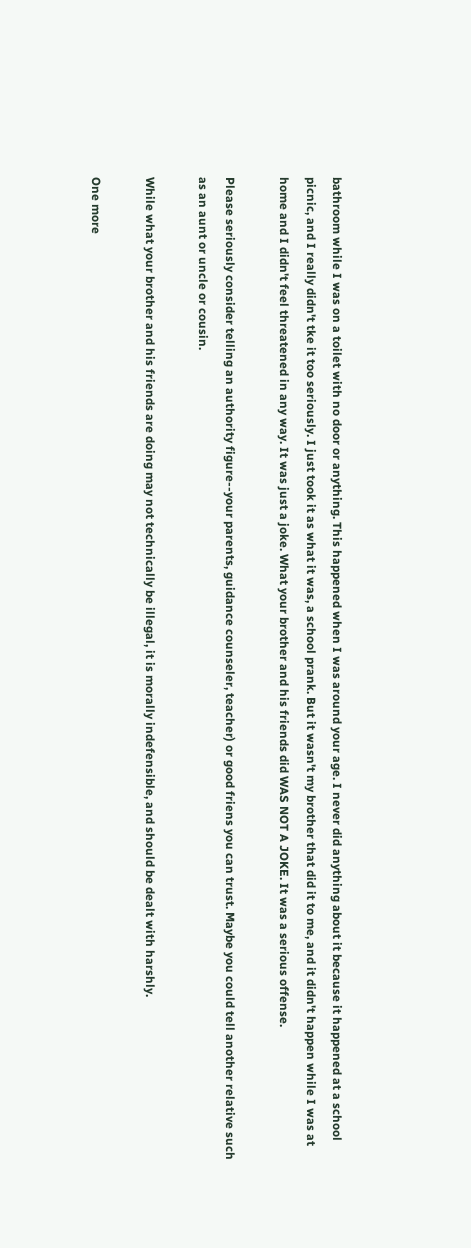bathroom while I was on a toilet with no door or anything. This happened when I was around your age. I never did anything about it because it happened at a school picnic, and I really didn't tke it too seriously. I just took it as what it was, a school prank. But it wasn't my brother that did it to me, and it didn't happen while I was at home and I didn't feel threatened in any way. It was just a joke. What your brother and his friends did WAS NOT A JOKE. It was a serious offense.

Please seriously consider telling an authority figure--your parents, guidance counseler, teacher) or good friens you can trust. Maybe you could tell another relative such as an aunt or uncle or cousin.

While what your brother and his friends are doing may not technically be illegal, it is morally indefensible, and should be dealt with harshly.

One more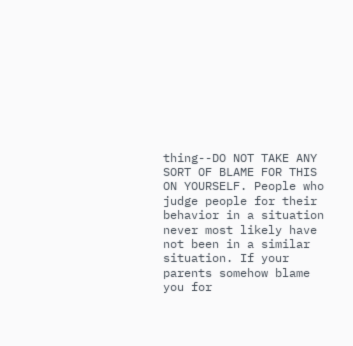thing--DO NOT TAKE ANY SORT OF BLAME FOR THIS ON YOURSELF. People who judge people for their behavior in a situation never most likely have not been in a similar situation. If your parents somehow blame you for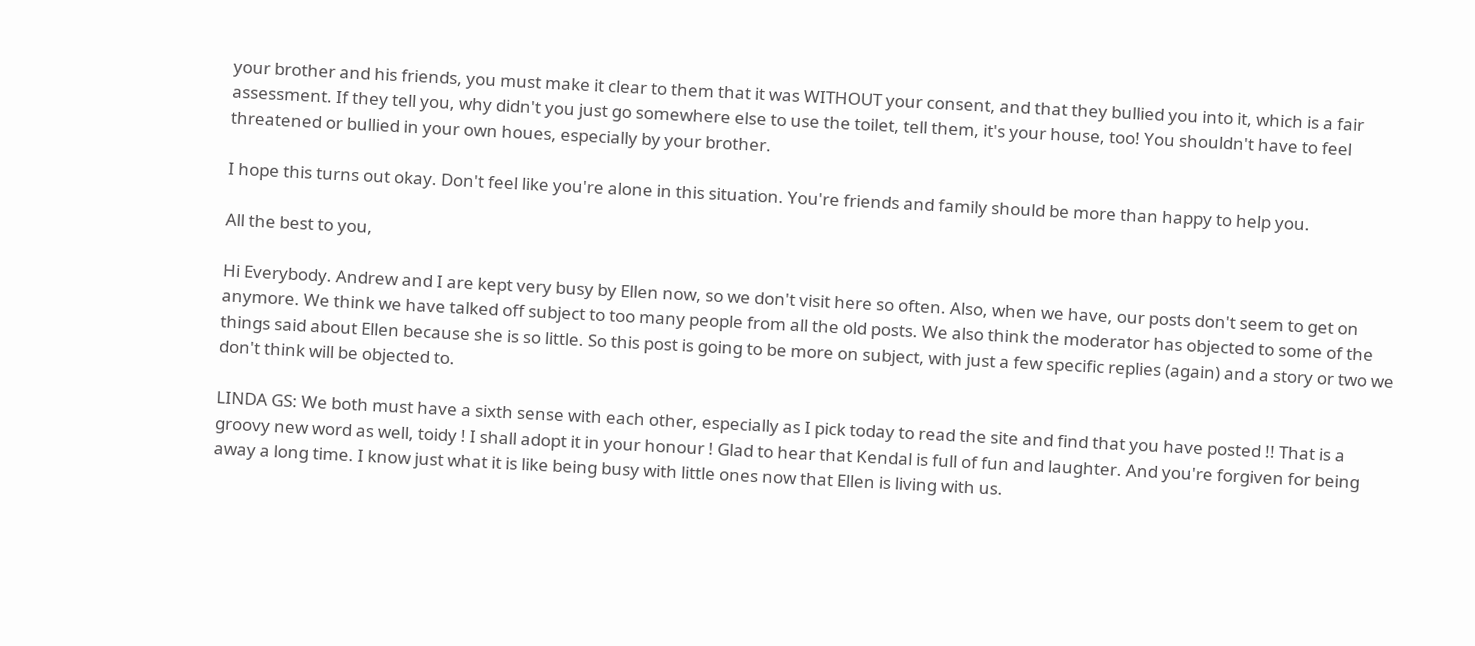your brother and his friends, you must make it clear to them that it was WITHOUT your consent, and that they bullied you into it, which is a fair assessment. If they tell you, why didn't you just go somewhere else to use the toilet, tell them, it's your house, too! You shouldn't have to feel threatened or bullied in your own houes, especially by your brother.

I hope this turns out okay. Don't feel like you're alone in this situation. You're friends and family should be more than happy to help you.

All the best to you,

Hi Everybody. Andrew and I are kept very busy by Ellen now, so we don't visit here so often. Also, when we have, our posts don't seem to get on anymore. We think we have talked off subject to too many people from all the old posts. We also think the moderator has objected to some of the things said about Ellen because she is so little. So this post is going to be more on subject, with just a few specific replies (again) and a story or two we don't think will be objected to.

LINDA GS: We both must have a sixth sense with each other, especially as I pick today to read the site and find that you have posted !! That is a groovy new word as well, toidy ! I shall adopt it in your honour ! Glad to hear that Kendal is full of fun and laughter. And you're forgiven for being away a long time. I know just what it is like being busy with little ones now that Ellen is living with us.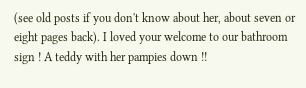(see old posts if you don't know about her, about seven or eight pages back). I loved your welcome to our bathroom sign ! A teddy with her pampies down !!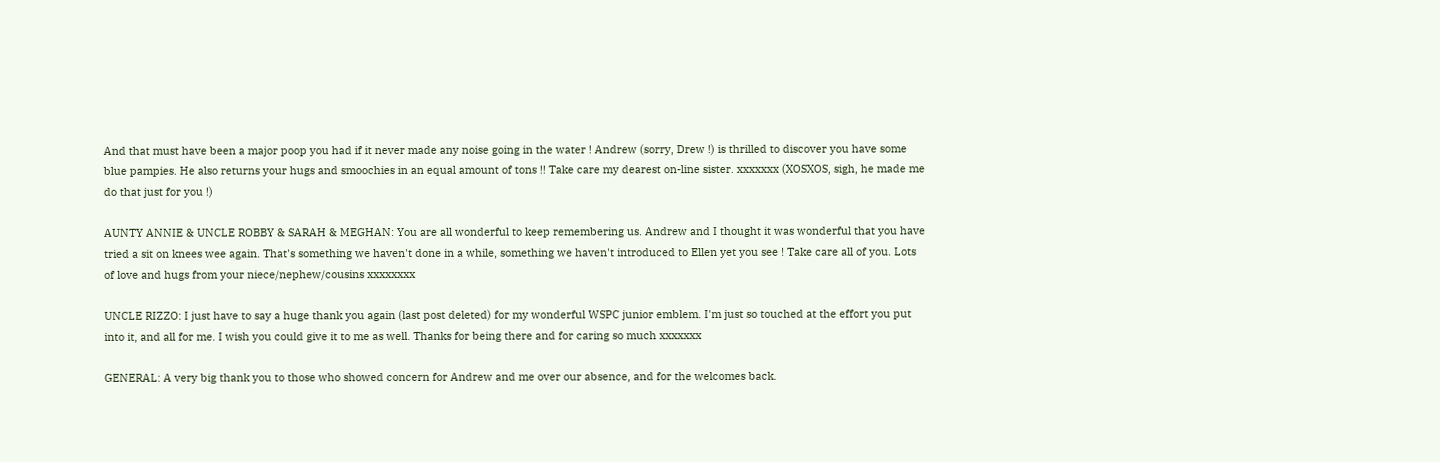And that must have been a major poop you had if it never made any noise going in the water ! Andrew (sorry, Drew !) is thrilled to discover you have some blue pampies. He also returns your hugs and smoochies in an equal amount of tons !! Take care my dearest on-line sister. xxxxxxx (XOSXOS, sigh, he made me do that just for you !)

AUNTY ANNIE & UNCLE ROBBY & SARAH & MEGHAN: You are all wonderful to keep remembering us. Andrew and I thought it was wonderful that you have tried a sit on knees wee again. That's something we haven't done in a while, something we haven't introduced to Ellen yet you see ! Take care all of you. Lots of love and hugs from your niece/nephew/cousins xxxxxxxx

UNCLE RIZZO: I just have to say a huge thank you again (last post deleted) for my wonderful WSPC junior emblem. I'm just so touched at the effort you put into it, and all for me. I wish you could give it to me as well. Thanks for being there and for caring so much xxxxxxx

GENERAL: A very big thank you to those who showed concern for Andrew and me over our absence, and for the welcomes back.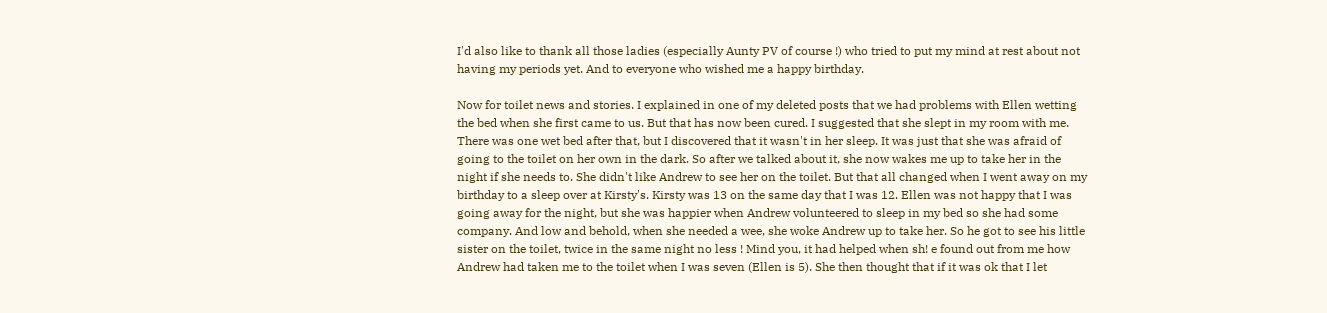I'd also like to thank all those ladies (especially Aunty PV of course !) who tried to put my mind at rest about not having my periods yet. And to everyone who wished me a happy birthday.

Now for toilet news and stories. I explained in one of my deleted posts that we had problems with Ellen wetting the bed when she first came to us. But that has now been cured. I suggested that she slept in my room with me. There was one wet bed after that, but I discovered that it wasn't in her sleep. It was just that she was afraid of going to the toilet on her own in the dark. So after we talked about it, she now wakes me up to take her in the night if she needs to. She didn't like Andrew to see her on the toilet. But that all changed when I went away on my birthday to a sleep over at Kirsty's. Kirsty was 13 on the same day that I was 12. Ellen was not happy that I was going away for the night, but she was happier when Andrew volunteered to sleep in my bed so she had some company. And low and behold, when she needed a wee, she woke Andrew up to take her. So he got to see his little sister on the toilet, twice in the same night no less ! Mind you, it had helped when sh! e found out from me how Andrew had taken me to the toilet when I was seven (Ellen is 5). She then thought that if it was ok that I let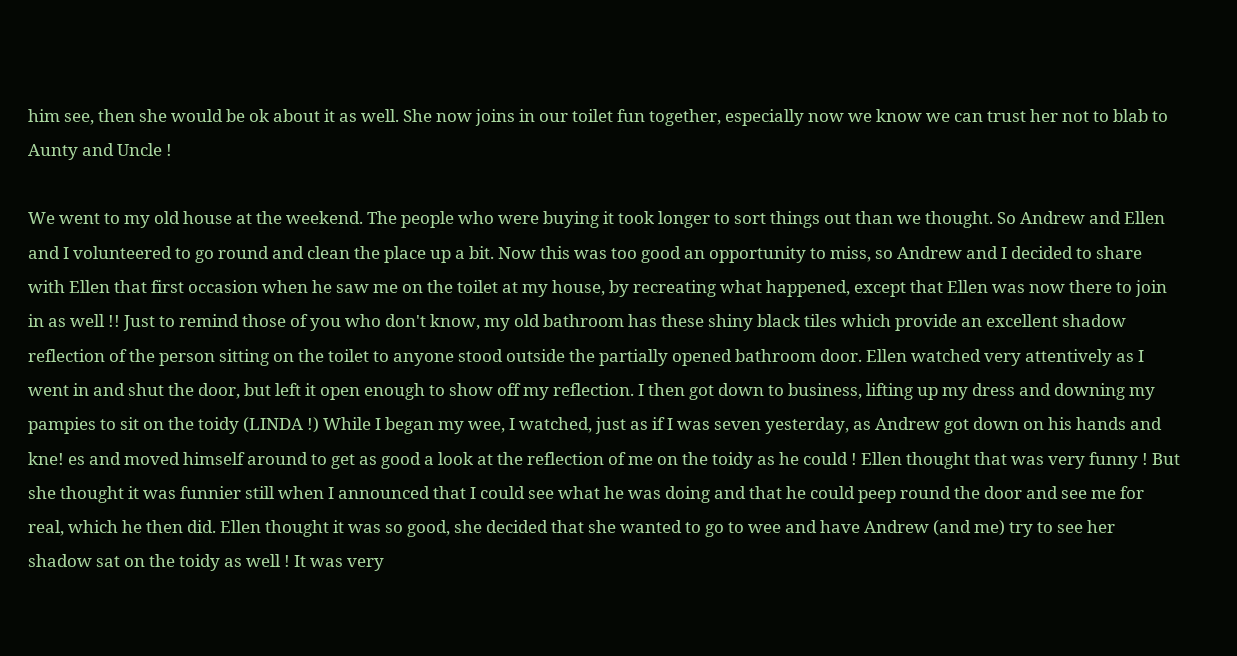him see, then she would be ok about it as well. She now joins in our toilet fun together, especially now we know we can trust her not to blab to Aunty and Uncle !

We went to my old house at the weekend. The people who were buying it took longer to sort things out than we thought. So Andrew and Ellen and I volunteered to go round and clean the place up a bit. Now this was too good an opportunity to miss, so Andrew and I decided to share with Ellen that first occasion when he saw me on the toilet at my house, by recreating what happened, except that Ellen was now there to join in as well !! Just to remind those of you who don't know, my old bathroom has these shiny black tiles which provide an excellent shadow reflection of the person sitting on the toilet to anyone stood outside the partially opened bathroom door. Ellen watched very attentively as I went in and shut the door, but left it open enough to show off my reflection. I then got down to business, lifting up my dress and downing my pampies to sit on the toidy (LINDA !) While I began my wee, I watched, just as if I was seven yesterday, as Andrew got down on his hands and kne! es and moved himself around to get as good a look at the reflection of me on the toidy as he could ! Ellen thought that was very funny ! But she thought it was funnier still when I announced that I could see what he was doing and that he could peep round the door and see me for real, which he then did. Ellen thought it was so good, she decided that she wanted to go to wee and have Andrew (and me) try to see her shadow sat on the toidy as well ! It was very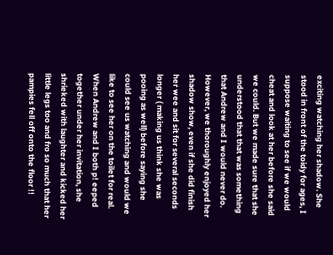exciting watching her shadow. She stood in front of the toidy for ages, I suppose waiting to see if we would cheat and look at her before she said we could. But we made sure that she understood that that was something that Andrew and I would never do. However, we thoroughly enjoyed her shadow show, even if she did finish her wee and sit for several seconds longer ( making us think she was pooing as well) before saying she could see us watching and would we like to see her on the toilet for real. When Andrew and I both p! eeped together under her invitation, she shrieked with laughter and kicked her little legs too and fro so much that her pampies fell off onto the floor !!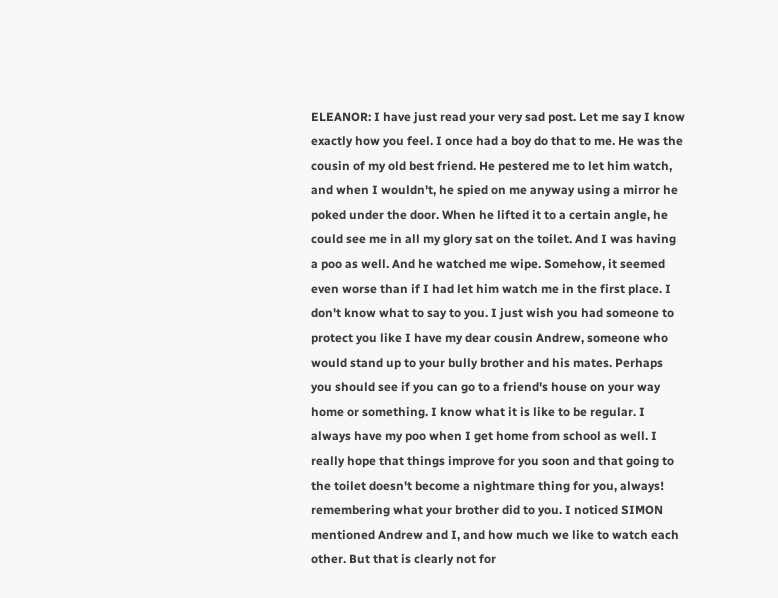ELEANOR: I have just read your very sad post. Let me say I know exactly how you feel. I once had a boy do that to me. He was the cousin of my old best friend. He pestered me to let him watch, and when I wouldn't, he spied on me anyway using a mirror he poked under the door. When he lifted it to a certain angle, he could see me in all my glory sat on the toilet. And I was having a poo as well. And he watched me wipe. Somehow, it seemed even worse than if I had let him watch me in the first place. I don't know what to say to you. I just wish you had someone to protect you like I have my dear cousin Andrew, someone who would stand up to your bully brother and his mates. Perhaps you should see if you can go to a friend's house on your way home or something. I know what it is like to be regular. I always have my poo when I get home from school as well. I really hope that things improve for you soon and that going to the toilet doesn't become a nightmare thing for you, always! remembering what your brother did to you. I noticed SIMON mentioned Andrew and I, and how much we like to watch each other. But that is clearly not for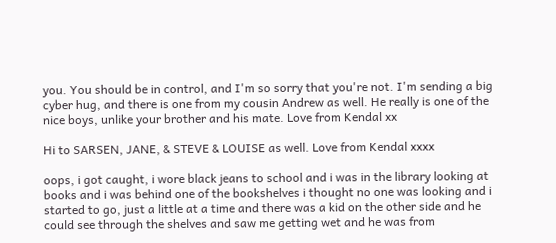you. You should be in control, and I'm so sorry that you're not. I'm sending a big cyber hug, and there is one from my cousin Andrew as well. He really is one of the nice boys, unlike your brother and his mate. Love from Kendal xx

Hi to SARSEN, JANE, & STEVE & LOUISE as well. Love from Kendal xxxx

oops, i got caught, i wore black jeans to school and i was in the library looking at books and i was behind one of the bookshelves i thought no one was looking and i started to go, just a little at a time and there was a kid on the other side and he could see through the shelves and saw me getting wet and he was from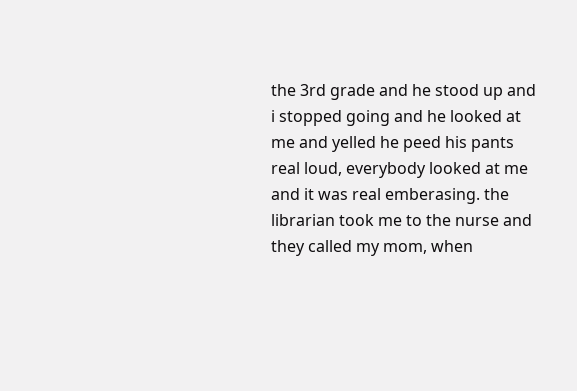the 3rd grade and he stood up and i stopped going and he looked at me and yelled he peed his pants real loud, everybody looked at me and it was real emberasing. the librarian took me to the nurse and they called my mom, when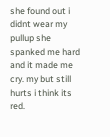she found out i didnt wear my pullup she spanked me hard and it made me cry. my but still hurts i think its red.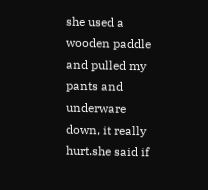she used a wooden paddle and pulled my pants and underware down, it really hurt.she said if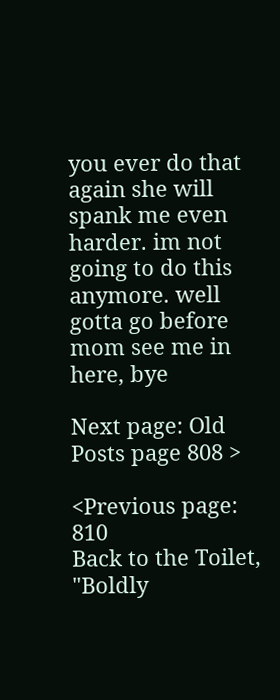you ever do that again she will spank me even harder. im not going to do this anymore. well gotta go before mom see me in here, bye

Next page: Old Posts page 808 >

<Previous page: 810
Back to the Toilet, "Boldly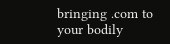bringing .com to your bodily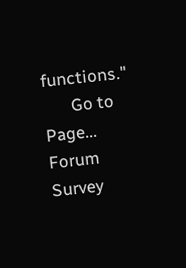functions."
       Go to Page...    Forum       Survey